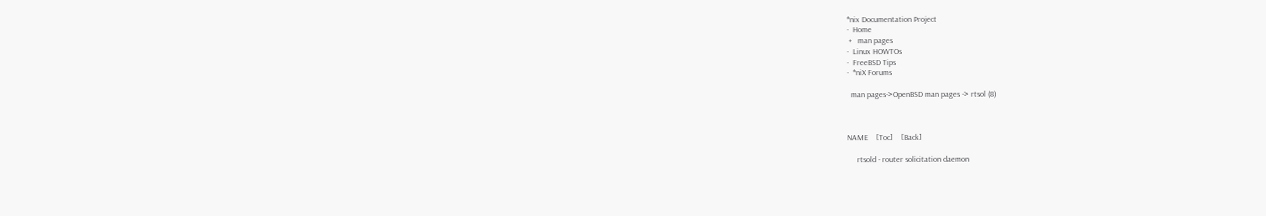*nix Documentation Project
·  Home
 +   man pages
·  Linux HOWTOs
·  FreeBSD Tips
·  *niX Forums

  man pages->OpenBSD man pages -> rtsol (8)



NAME    [Toc]    [Back]

     rtsold - router solicitation daemon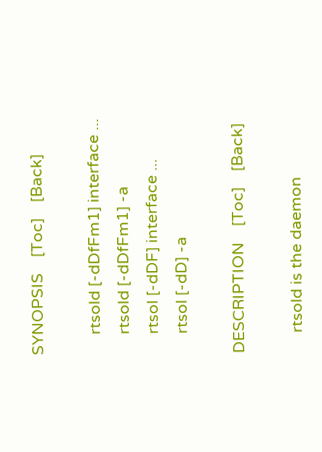SYNOPSIS    [Toc]    [Back]

     rtsold [-dDfFm1] interface ...
     rtsold [-dDfFm1] -a
     rtsol [-dDF] interface ...
     rtsol [-dD] -a

DESCRIPTION    [Toc]    [Back]

     rtsold is the daemon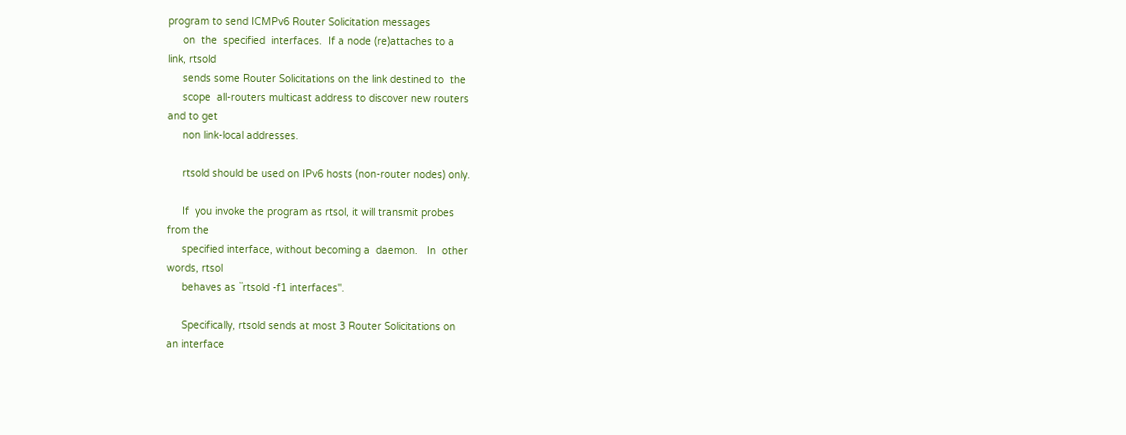program to send ICMPv6 Router Solicitation messages
     on  the  specified  interfaces.  If a node (re)attaches to a
link, rtsold
     sends some Router Solicitations on the link destined to  the
     scope  all-routers multicast address to discover new routers
and to get
     non link-local addresses.

     rtsold should be used on IPv6 hosts (non-router nodes) only.

     If  you invoke the program as rtsol, it will transmit probes
from the
     specified interface, without becoming a  daemon.   In  other
words, rtsol
     behaves as ``rtsold -f1 interfaces''.

     Specifically, rtsold sends at most 3 Router Solicitations on
an interface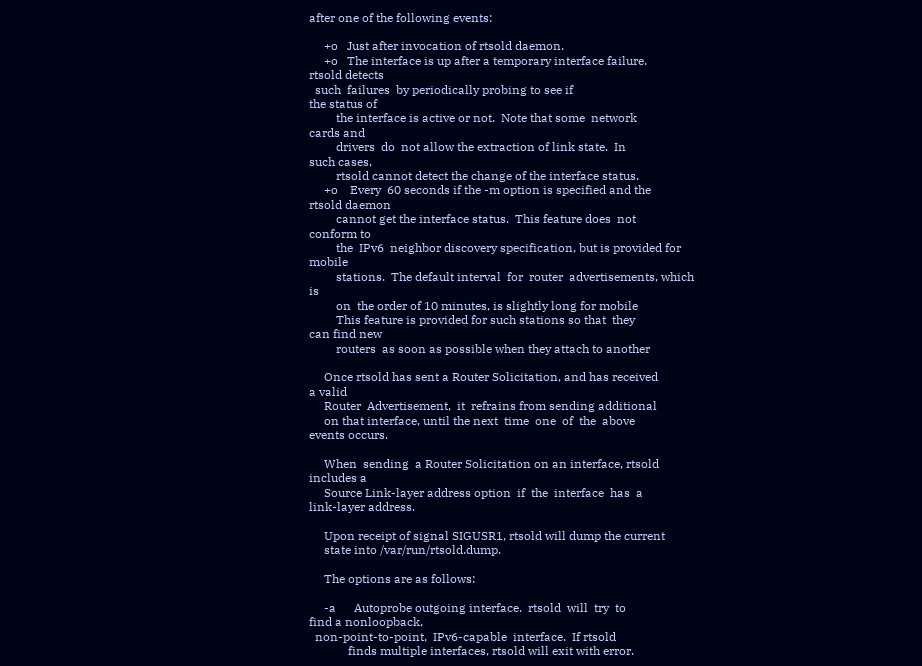after one of the following events:

     +o   Just after invocation of rtsold daemon.
     +o   The interface is up after a temporary interface failure.
rtsold detects
  such  failures  by periodically probing to see if
the status of
         the interface is active or not.  Note that some  network
cards and
         drivers  do  not allow the extraction of link state.  In
such cases,
         rtsold cannot detect the change of the interface status.
     +o    Every  60 seconds if the -m option is specified and the
rtsold daemon
         cannot get the interface status.  This feature does  not
conform to
         the  IPv6  neighbor discovery specification, but is provided for mobile
         stations.  The default interval  for  router  advertisements, which is
         on  the order of 10 minutes, is slightly long for mobile
         This feature is provided for such stations so that  they
can find new
         routers  as soon as possible when they attach to another

     Once rtsold has sent a Router Solicitation, and has received
a valid
     Router  Advertisement,  it  refrains from sending additional
     on that interface, until the next  time  one  of  the  above
events occurs.

     When  sending  a Router Solicitation on an interface, rtsold
includes a
     Source Link-layer address option  if  the  interface  has  a
link-layer address.

     Upon receipt of signal SIGUSR1, rtsold will dump the current
     state into /var/run/rtsold.dump.

     The options are as follows:

     -a      Autoprobe outgoing interface.  rtsold  will  try  to
find a nonloopback,
  non-point-to-point,  IPv6-capable  interface.  If rtsold
             finds multiple interfaces, rtsold will exit with error.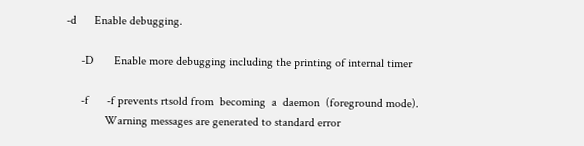-d      Enable debugging.

     -D       Enable more debugging including the printing of internal timer

     -f      -f prevents rtsold from  becoming  a  daemon  (foreground mode).
             Warning messages are generated to standard error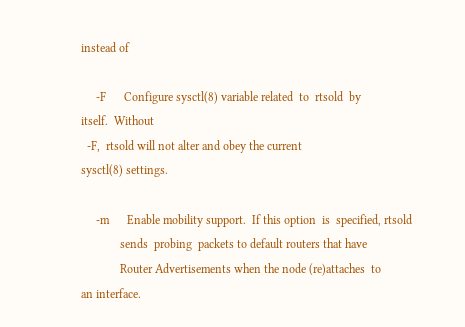instead of

     -F      Configure sysctl(8) variable related  to  rtsold  by
itself.  Without
  -F,  rtsold will not alter and obey the current
sysctl(8) settings.

     -m      Enable mobility support.  If this option  is  specified, rtsold
             sends  probing  packets to default routers that have
             Router Advertisements when the node (re)attaches  to
an interface.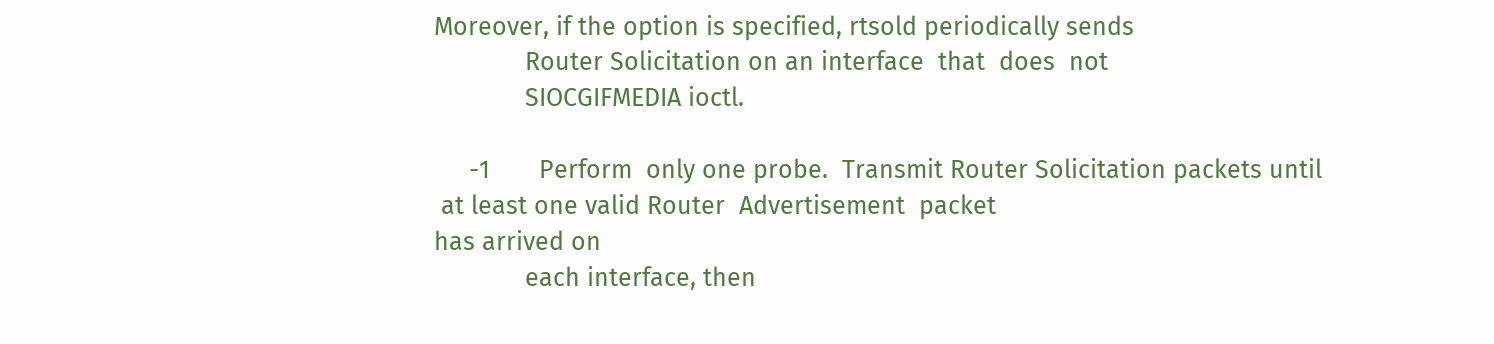Moreover, if the option is specified, rtsold periodically sends
             Router Solicitation on an interface  that  does  not
             SIOCGIFMEDIA ioctl.

     -1       Perform  only one probe.  Transmit Router Solicitation packets until
 at least one valid Router  Advertisement  packet
has arrived on
             each interface, then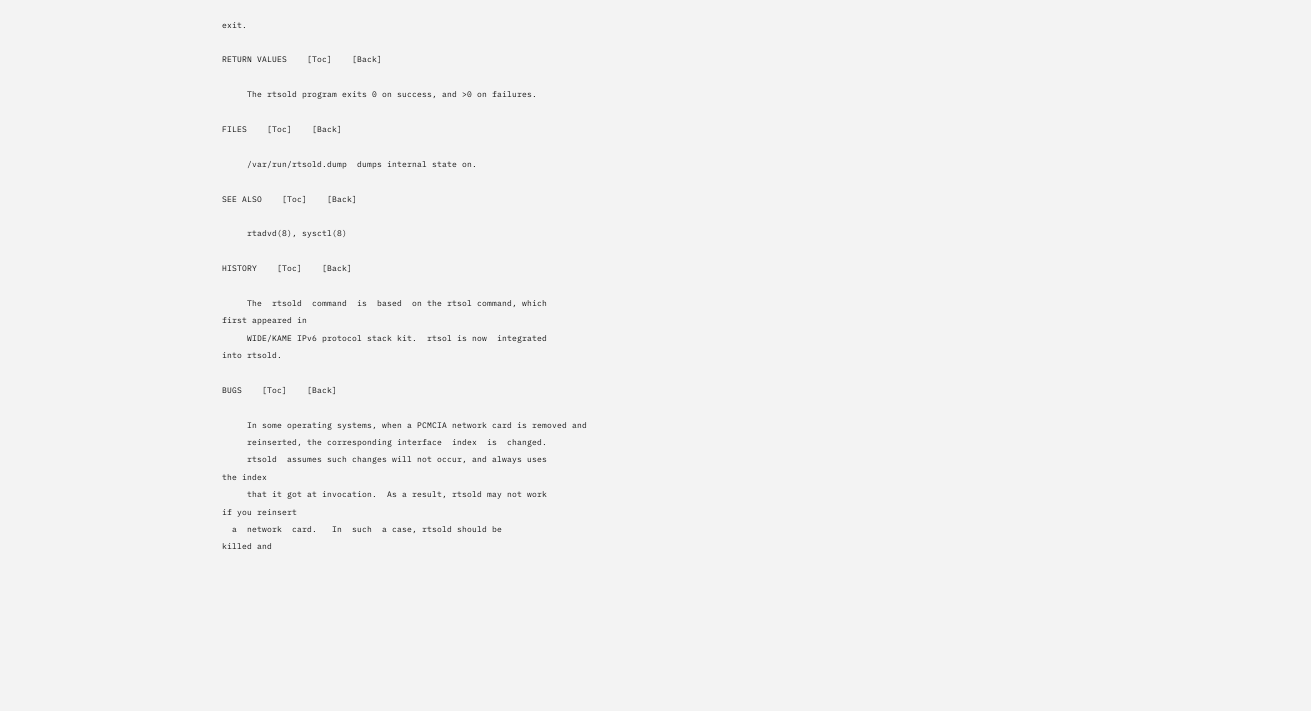exit.

RETURN VALUES    [Toc]    [Back]

     The rtsold program exits 0 on success, and >0 on failures.

FILES    [Toc]    [Back]

     /var/run/rtsold.dump  dumps internal state on.

SEE ALSO    [Toc]    [Back]

     rtadvd(8), sysctl(8)

HISTORY    [Toc]    [Back]

     The  rtsold  command  is  based  on the rtsol command, which
first appeared in
     WIDE/KAME IPv6 protocol stack kit.  rtsol is now  integrated
into rtsold.

BUGS    [Toc]    [Back]

     In some operating systems, when a PCMCIA network card is removed and
     reinserted, the corresponding interface  index  is  changed.
     rtsold  assumes such changes will not occur, and always uses
the index
     that it got at invocation.  As a result, rtsold may not work
if you reinsert
  a  network  card.   In  such  a case, rtsold should be
killed and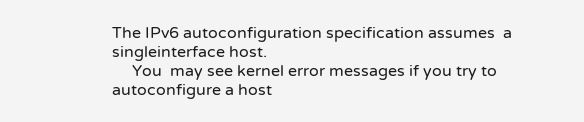The IPv6 autoconfiguration specification assumes  a  singleinterface host.
     You  may see kernel error messages if you try to autoconfigure a host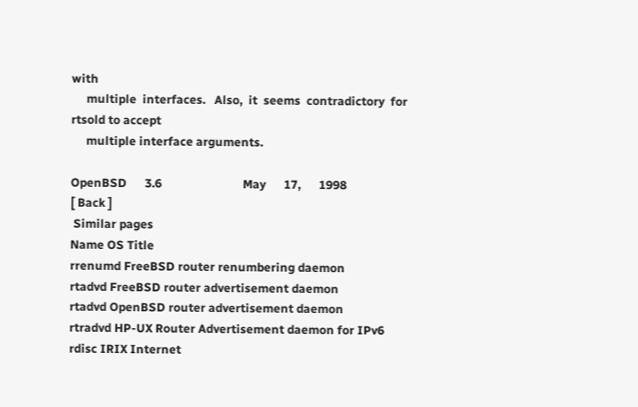with
     multiple  interfaces.   Also,  it  seems  contradictory  for
rtsold to accept
     multiple interface arguments.

OpenBSD      3.6                           May      17,      1998
[ Back ]
 Similar pages
Name OS Title
rrenumd FreeBSD router renumbering daemon
rtadvd FreeBSD router advertisement daemon
rtadvd OpenBSD router advertisement daemon
rtradvd HP-UX Router Advertisement daemon for IPv6
rdisc IRIX Internet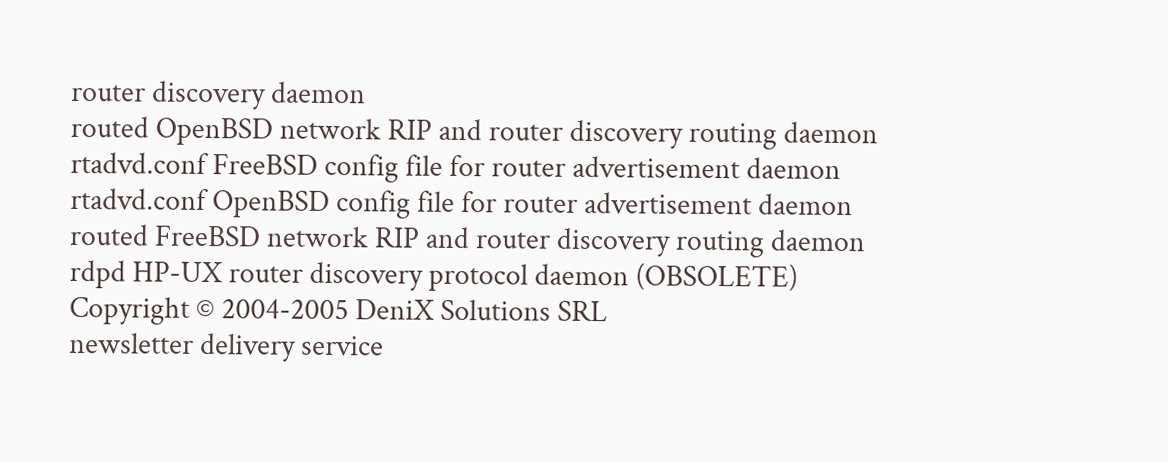router discovery daemon
routed OpenBSD network RIP and router discovery routing daemon
rtadvd.conf FreeBSD config file for router advertisement daemon
rtadvd.conf OpenBSD config file for router advertisement daemon
routed FreeBSD network RIP and router discovery routing daemon
rdpd HP-UX router discovery protocol daemon (OBSOLETE)
Copyright © 2004-2005 DeniX Solutions SRL
newsletter delivery service